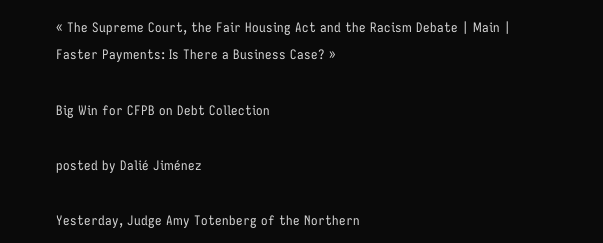« The Supreme Court, the Fair Housing Act and the Racism Debate | Main | Faster Payments: Is There a Business Case? »

Big Win for CFPB on Debt Collection

posted by Dalié Jiménez

Yesterday, Judge Amy Totenberg of the Northern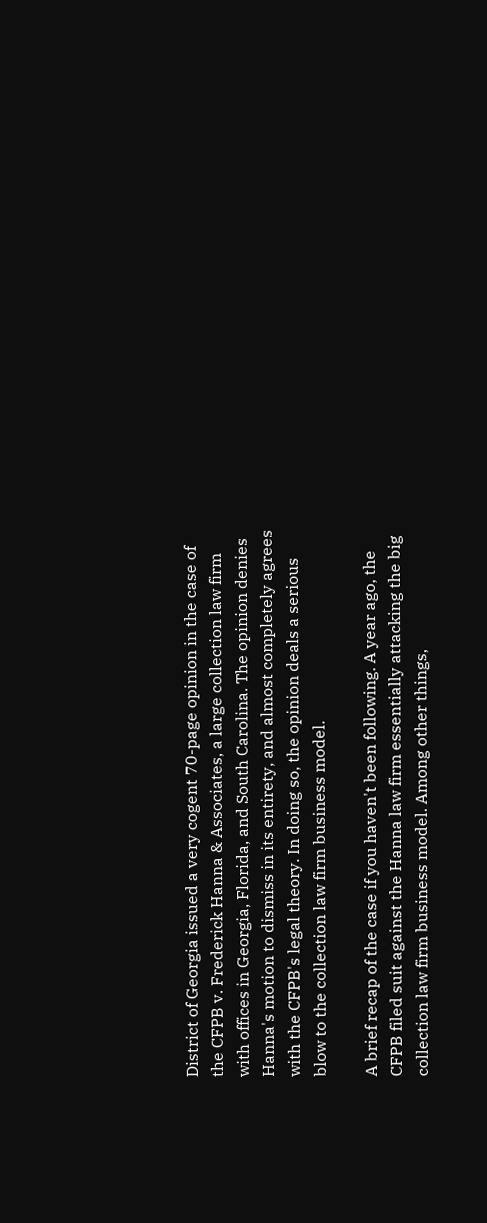District of Georgia issued a very cogent 70-page opinion in the case of the CFPB v. Frederick Hanna & Associates, a large collection law firm with offices in Georgia, Florida, and South Carolina. The opinion denies Hanna's motion to dismiss in its entirety, and almost completely agrees with the CFPB's legal theory. In doing so, the opinion deals a serious blow to the collection law firm business model.

A brief recap of the case if you haven't been following. A year ago, the CFPB filed suit against the Hanna law firm essentially attacking the big collection law firm business model. Among other things,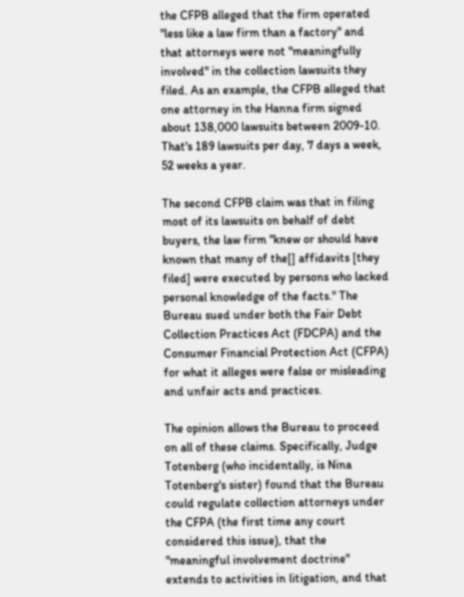the CFPB alleged that the firm operated "less like a law firm than a factory" and that attorneys were not "meaningfully involved" in the collection lawsuits they filed. As an example, the CFPB alleged that one attorney in the Hanna firm signed about 138,000 lawsuits between 2009-10. That's 189 lawsuits per day, 7 days a week, 52 weeks a year.

The second CFPB claim was that in filing most of its lawsuits on behalf of debt buyers, the law firm "knew or should have known that many of the[] affidavits [they filed] were executed by persons who lacked personal knowledge of the facts." The Bureau sued under both the Fair Debt Collection Practices Act (FDCPA) and the Consumer Financial Protection Act (CFPA) for what it alleges were false or misleading and unfair acts and practices.

The opinion allows the Bureau to proceed on all of these claims. Specifically, Judge Totenberg (who incidentally, is Nina Totenberg's sister) found that the Bureau could regulate collection attorneys under the CFPA (the first time any court considered this issue), that the "meaningful involvement doctrine" extends to activities in litigation, and that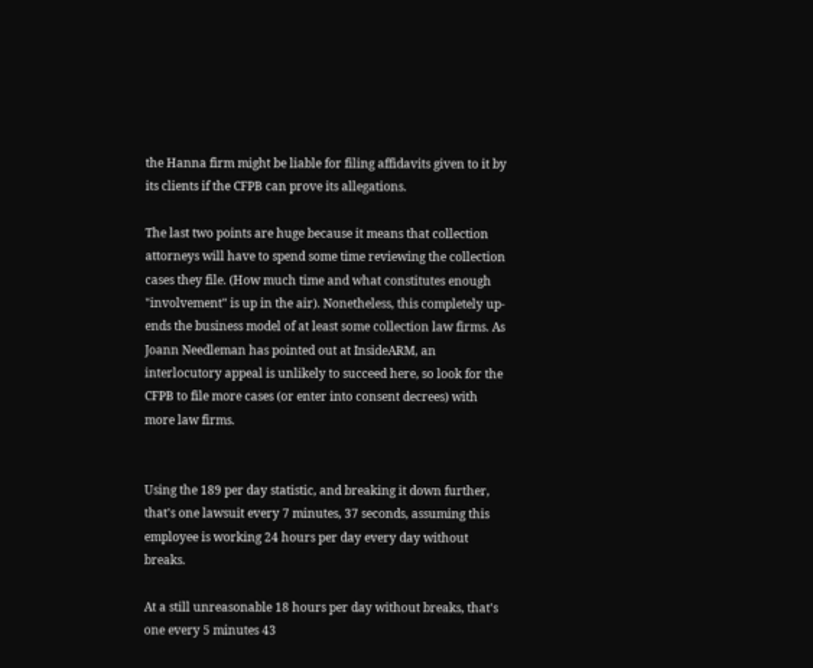the Hanna firm might be liable for filing affidavits given to it by its clients if the CFPB can prove its allegations.

The last two points are huge because it means that collection attorneys will have to spend some time reviewing the collection cases they file. (How much time and what constitutes enough "involvement" is up in the air). Nonetheless, this completely up-ends the business model of at least some collection law firms. As Joann Needleman has pointed out at InsideARM, an interlocutory appeal is unlikely to succeed here, so look for the CFPB to file more cases (or enter into consent decrees) with more law firms.


Using the 189 per day statistic, and breaking it down further, that's one lawsuit every 7 minutes, 37 seconds, assuming this employee is working 24 hours per day every day without breaks.

At a still unreasonable 18 hours per day without breaks, that's one every 5 minutes 43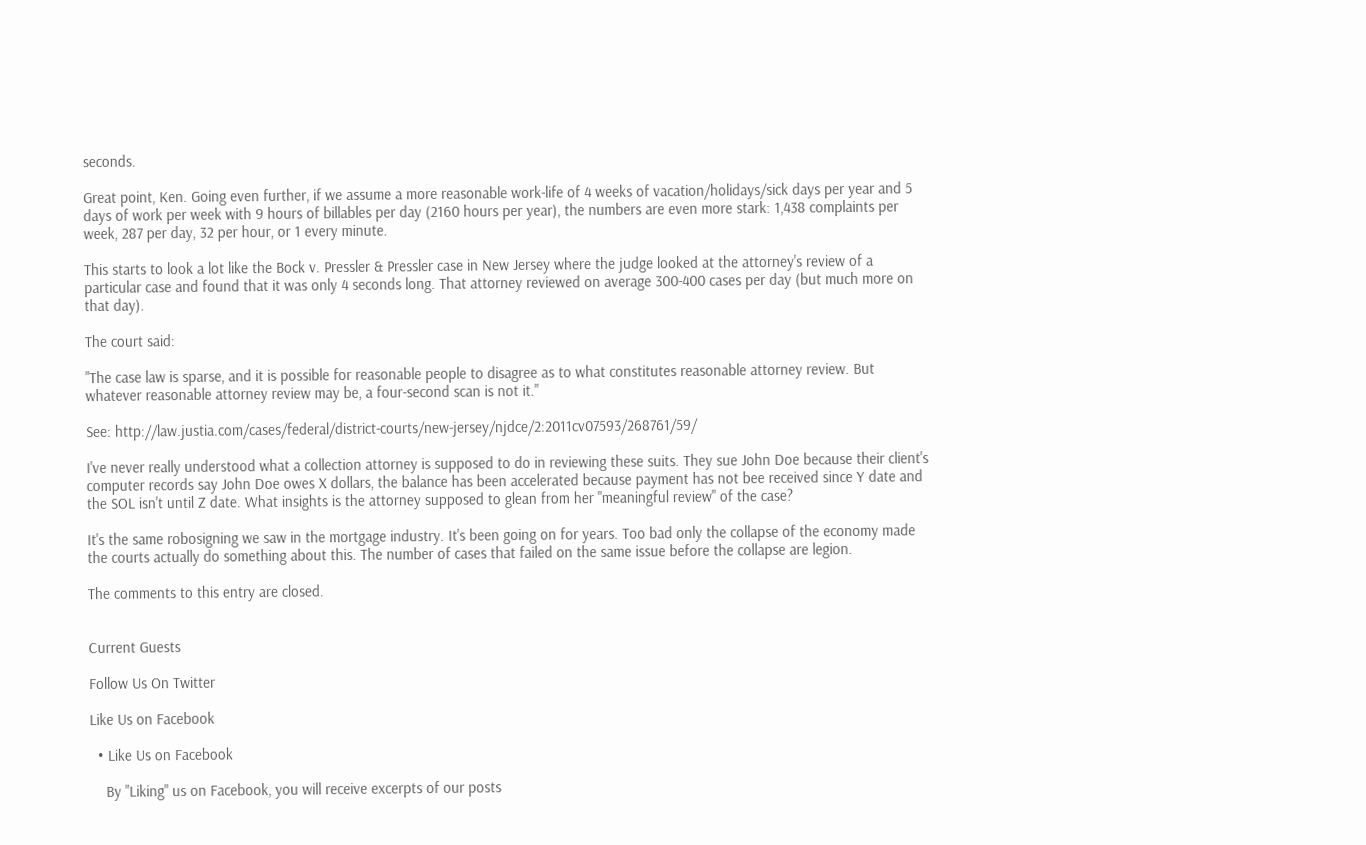seconds.

Great point, Ken. Going even further, if we assume a more reasonable work-life of 4 weeks of vacation/holidays/sick days per year and 5 days of work per week with 9 hours of billables per day (2160 hours per year), the numbers are even more stark: 1,438 complaints per week, 287 per day, 32 per hour, or 1 every minute.

This starts to look a lot like the Bock v. Pressler & Pressler case in New Jersey where the judge looked at the attorney's review of a particular case and found that it was only 4 seconds long. That attorney reviewed on average 300-400 cases per day (but much more on that day).

The court said:

"The case law is sparse, and it is possible for reasonable people to disagree as to what constitutes reasonable attorney review. But whatever reasonable attorney review may be, a four-second scan is not it."

See: http://law.justia.com/cases/federal/district-courts/new-jersey/njdce/2:2011cv07593/268761/59/

I've never really understood what a collection attorney is supposed to do in reviewing these suits. They sue John Doe because their client's computer records say John Doe owes X dollars, the balance has been accelerated because payment has not bee received since Y date and the SOL isn't until Z date. What insights is the attorney supposed to glean from her "meaningful review" of the case?

It's the same robosigning we saw in the mortgage industry. It's been going on for years. Too bad only the collapse of the economy made the courts actually do something about this. The number of cases that failed on the same issue before the collapse are legion.

The comments to this entry are closed.


Current Guests

Follow Us On Twitter

Like Us on Facebook

  • Like Us on Facebook

    By "Liking" us on Facebook, you will receive excerpts of our posts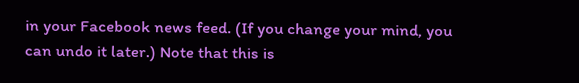in your Facebook news feed. (If you change your mind, you can undo it later.) Note that this is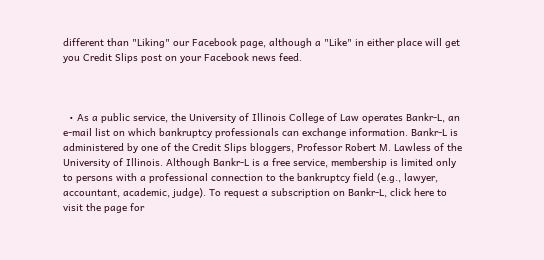different than "Liking" our Facebook page, although a "Like" in either place will get you Credit Slips post on your Facebook news feed.



  • As a public service, the University of Illinois College of Law operates Bankr-L, an e-mail list on which bankruptcy professionals can exchange information. Bankr-L is administered by one of the Credit Slips bloggers, Professor Robert M. Lawless of the University of Illinois. Although Bankr-L is a free service, membership is limited only to persons with a professional connection to the bankruptcy field (e.g., lawyer, accountant, academic, judge). To request a subscription on Bankr-L, click here to visit the page for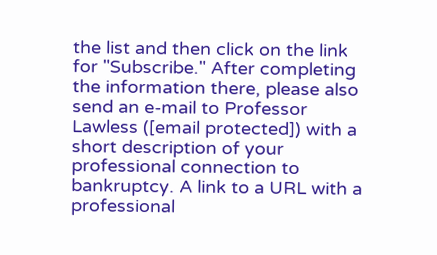the list and then click on the link for "Subscribe." After completing the information there, please also send an e-mail to Professor Lawless ([email protected]) with a short description of your professional connection to bankruptcy. A link to a URL with a professional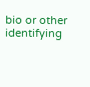bio or other identifying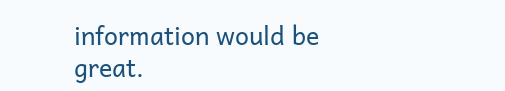information would be great.